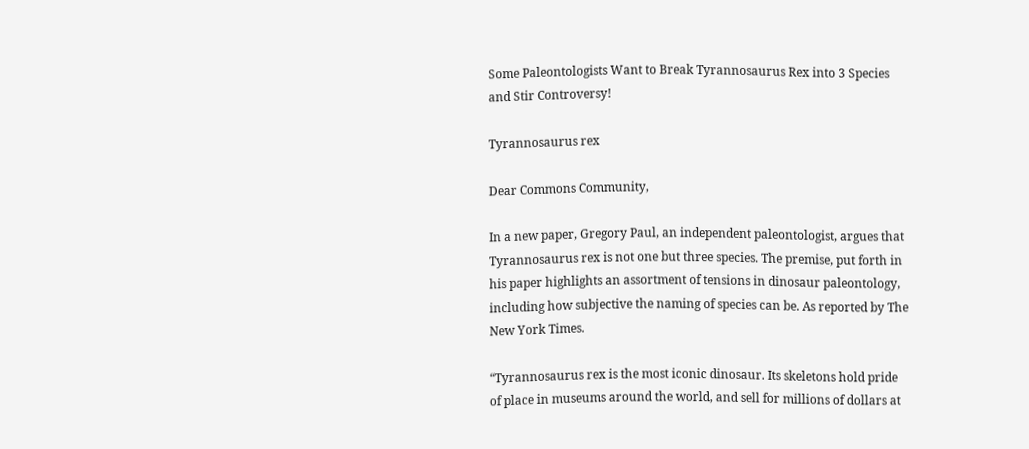Some Paleontologists Want to Break Tyrannosaurus Rex into 3 Species and Stir Controversy!

Tyrannosaurus rex

Dear Commons Community,

In a new paper, Gregory Paul, an independent paleontologist, argues that Tyrannosaurus rex is not one but three species. The premise, put forth in his paper highlights an assortment of tensions in dinosaur paleontology, including how subjective the naming of species can be. As reported by The New York Times.

“Tyrannosaurus rex is the most iconic dinosaur. Its skeletons hold pride of place in museums around the world, and sell for millions of dollars at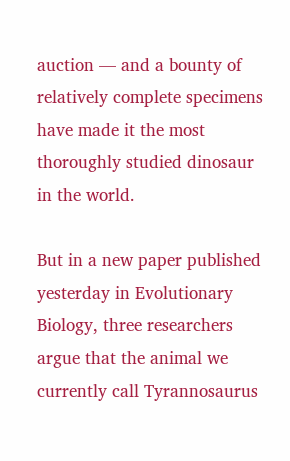auction — and a bounty of relatively complete specimens have made it the most thoroughly studied dinosaur in the world.

But in a new paper published yesterday in Evolutionary Biology, three researchers argue that the animal we currently call Tyrannosaurus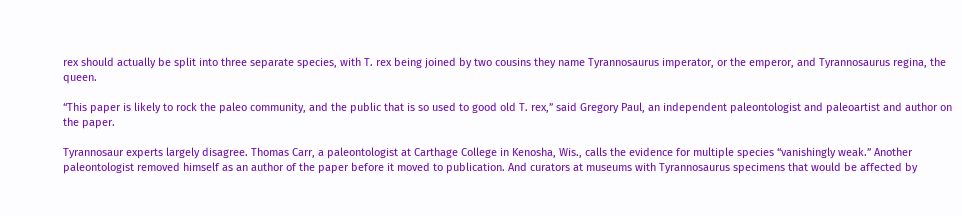rex should actually be split into three separate species, with T. rex being joined by two cousins they name Tyrannosaurus imperator, or the emperor, and Tyrannosaurus regina, the queen.

“This paper is likely to rock the paleo community, and the public that is so used to good old T. rex,” said Gregory Paul, an independent paleontologist and paleoartist and author on the paper.

Tyrannosaur experts largely disagree. Thomas Carr, a paleontologist at Carthage College in Kenosha, Wis., calls the evidence for multiple species “vanishingly weak.” Another paleontologist removed himself as an author of the paper before it moved to publication. And curators at museums with Tyrannosaurus specimens that would be affected by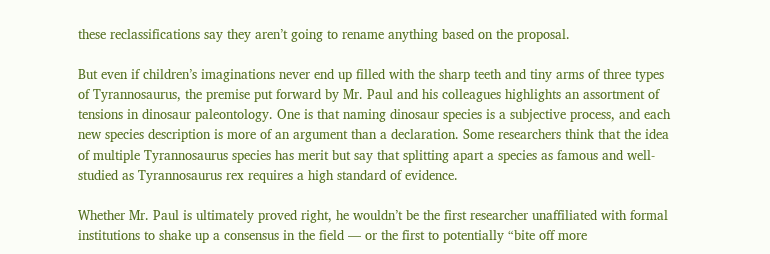these reclassifications say they aren’t going to rename anything based on the proposal.

But even if children’s imaginations never end up filled with the sharp teeth and tiny arms of three types of Tyrannosaurus, the premise put forward by Mr. Paul and his colleagues highlights an assortment of tensions in dinosaur paleontology. One is that naming dinosaur species is a subjective process, and each new species description is more of an argument than a declaration. Some researchers think that the idea of multiple Tyrannosaurus species has merit but say that splitting apart a species as famous and well-studied as Tyrannosaurus rex requires a high standard of evidence.

Whether Mr. Paul is ultimately proved right, he wouldn’t be the first researcher unaffiliated with formal institutions to shake up a consensus in the field — or the first to potentially “bite off more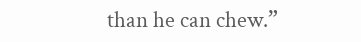than he can chew.”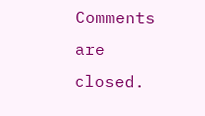Comments are closed.